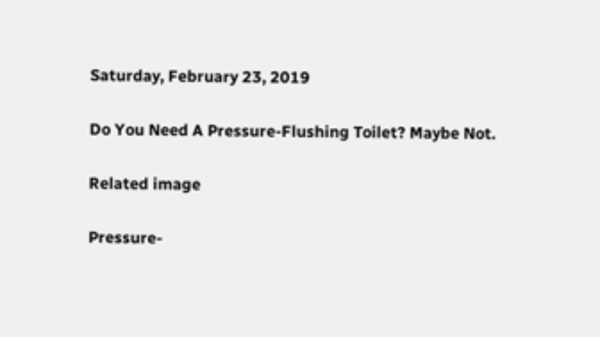Saturday, February 23, 2019

Do You Need A Pressure-Flushing Toilet? Maybe Not.

Related image

Pressure-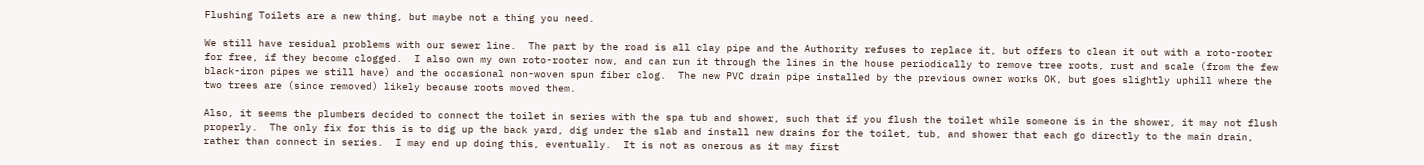Flushing Toilets are a new thing, but maybe not a thing you need.

We still have residual problems with our sewer line.  The part by the road is all clay pipe and the Authority refuses to replace it, but offers to clean it out with a roto-rooter for free, if they become clogged.  I also own my own roto-rooter now, and can run it through the lines in the house periodically to remove tree roots, rust and scale (from the few black-iron pipes we still have) and the occasional non-woven spun fiber clog.  The new PVC drain pipe installed by the previous owner works OK, but goes slightly uphill where the two trees are (since removed) likely because roots moved them.

Also, it seems the plumbers decided to connect the toilet in series with the spa tub and shower, such that if you flush the toilet while someone is in the shower, it may not flush properly.  The only fix for this is to dig up the back yard, dig under the slab and install new drains for the toilet, tub, and shower that each go directly to the main drain, rather than connect in series.  I may end up doing this, eventually.  It is not as onerous as it may first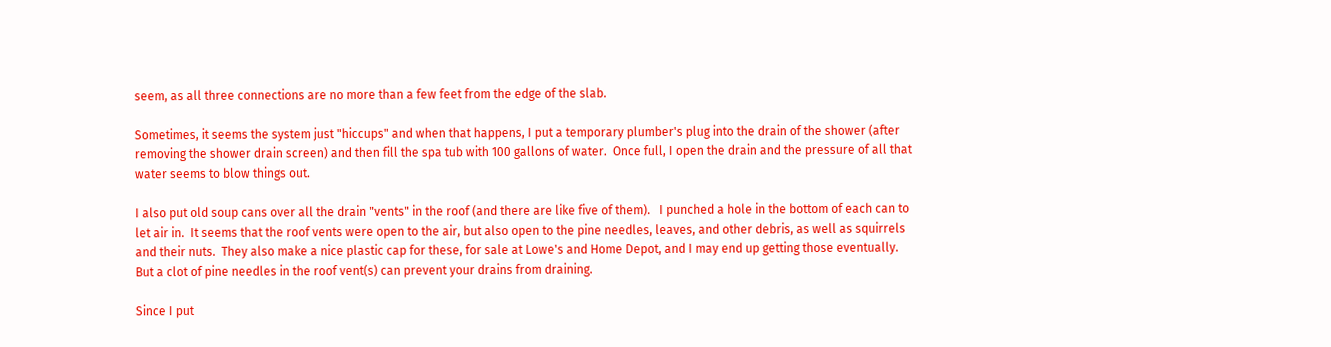seem, as all three connections are no more than a few feet from the edge of the slab.

Sometimes, it seems the system just "hiccups" and when that happens, I put a temporary plumber's plug into the drain of the shower (after removing the shower drain screen) and then fill the spa tub with 100 gallons of water.  Once full, I open the drain and the pressure of all that water seems to blow things out.

I also put old soup cans over all the drain "vents" in the roof (and there are like five of them).   I punched a hole in the bottom of each can to let air in.  It seems that the roof vents were open to the air, but also open to the pine needles, leaves, and other debris, as well as squirrels and their nuts.  They also make a nice plastic cap for these, for sale at Lowe's and Home Depot, and I may end up getting those eventually.   But a clot of pine needles in the roof vent(s) can prevent your drains from draining.

Since I put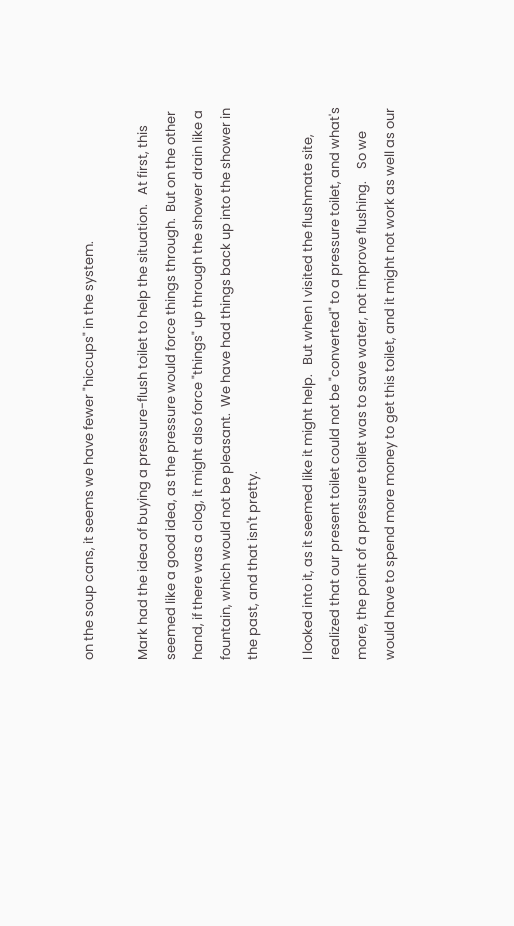on the soup cans, it seems we have fewer "hiccups" in the system.

Mark had the idea of buying a pressure-flush toilet to help the situation.   At first, this seemed like a good idea, as the pressure would force things through.  But on the other hand, if there was a clog, it might also force "things" up through the shower drain like a fountain, which would not be pleasant.  We have had things back up into the shower in the past, and that isn't pretty.

I looked into it, as it seemed like it might help.   But when I visited the flushmate site, realized that our present toilet could not be "converted" to a pressure toilet, and what's more, the point of a pressure toilet was to save water, not improve flushing.    So we would have to spend more money to get this toilet, and it might not work as well as our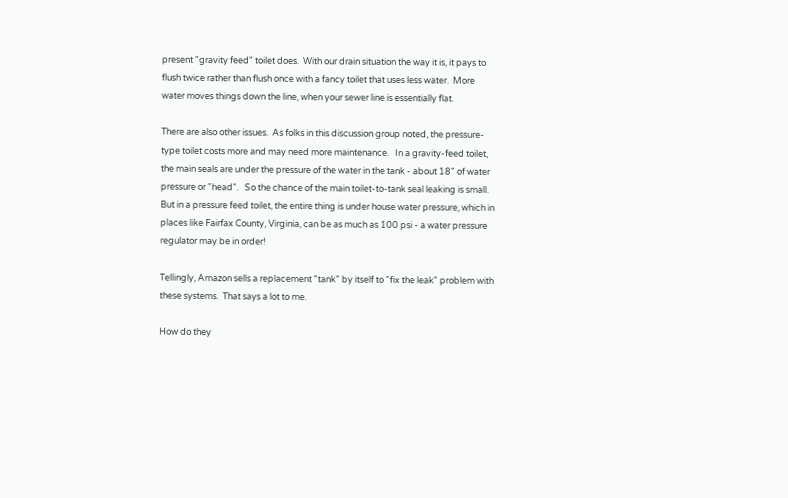present "gravity feed" toilet does.  With our drain situation the way it is, it pays to flush twice rather than flush once with a fancy toilet that uses less water.  More water moves things down the line, when your sewer line is essentially flat.

There are also other issues.  As folks in this discussion group noted, the pressure-type toilet costs more and may need more maintenance.   In a gravity-feed toilet, the main seals are under the pressure of the water in the tank - about 18" of water pressure or "head".   So the chance of the main toilet-to-tank seal leaking is small.  But in a pressure feed toilet, the entire thing is under house water pressure, which in places like Fairfax County, Virginia, can be as much as 100 psi - a water pressure regulator may be in order!

Tellingly, Amazon sells a replacement "tank" by itself to "fix the leak" problem with these systems.  That says a lot to me.

How do they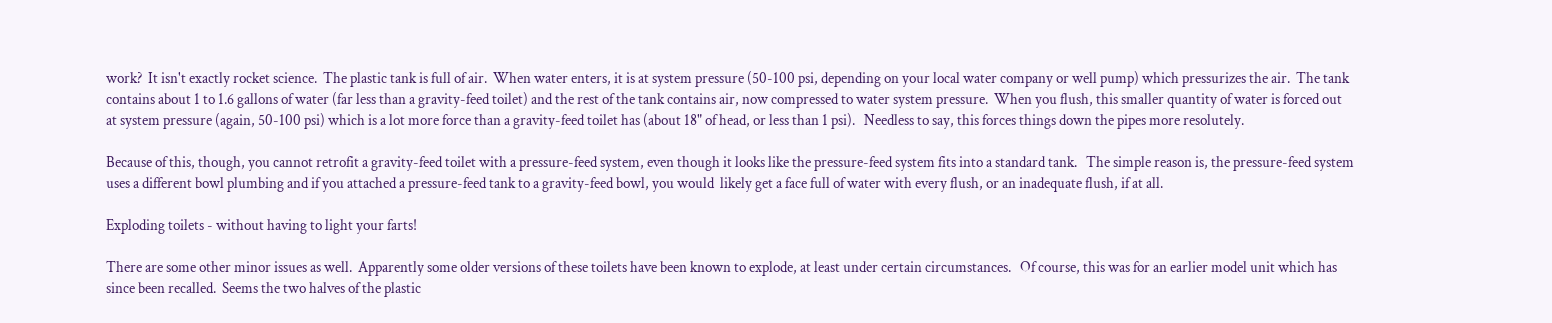work?  It isn't exactly rocket science.  The plastic tank is full of air.  When water enters, it is at system pressure (50-100 psi, depending on your local water company or well pump) which pressurizes the air.  The tank contains about 1 to 1.6 gallons of water (far less than a gravity-feed toilet) and the rest of the tank contains air, now compressed to water system pressure.  When you flush, this smaller quantity of water is forced out at system pressure (again, 50-100 psi) which is a lot more force than a gravity-feed toilet has (about 18" of head, or less than 1 psi).   Needless to say, this forces things down the pipes more resolutely.

Because of this, though, you cannot retrofit a gravity-feed toilet with a pressure-feed system, even though it looks like the pressure-feed system fits into a standard tank.   The simple reason is, the pressure-feed system uses a different bowl plumbing and if you attached a pressure-feed tank to a gravity-feed bowl, you would  likely get a face full of water with every flush, or an inadequate flush, if at all.

Exploding toilets - without having to light your farts!

There are some other minor issues as well.  Apparently some older versions of these toilets have been known to explode, at least under certain circumstances.   Of course, this was for an earlier model unit which has since been recalled.  Seems the two halves of the plastic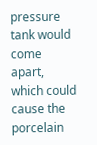pressure tank would come apart, which could cause the porcelain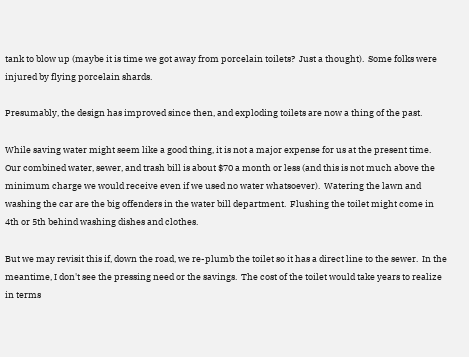tank to blow up (maybe it is time we got away from porcelain toilets?  Just a thought).  Some folks were injured by flying porcelain shards.

Presumably, the design has improved since then, and exploding toilets are now a thing of the past.

While saving water might seem like a good thing, it is not a major expense for us at the present time. Our combined water, sewer, and trash bill is about $70 a month or less (and this is not much above the minimum charge we would receive even if we used no water whatsoever).  Watering the lawn and washing the car are the big offenders in the water bill department.  Flushing the toilet might come in 4th or 5th behind washing dishes and clothes.

But we may revisit this if, down the road, we re-plumb the toilet so it has a direct line to the sewer.  In the meantime, I don't see the pressing need or the savings.  The cost of the toilet would take years to realize in terms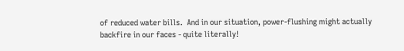of reduced water bills.  And in our situation, power-flushing might actually backfire in our faces - quite literally!